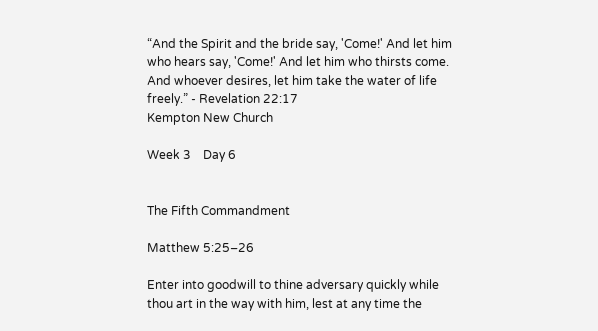“And the Spirit and the bride say, 'Come!' And let him who hears say, 'Come!' And let him who thirsts come. And whoever desires, let him take the water of life freely.” - Revelation 22:17
Kempton New Church

Week 3    Day 6


The Fifth Commandment

Matthew 5:25–26

Enter into goodwill to thine adversary quickly while thou art in the way with him, lest at any time the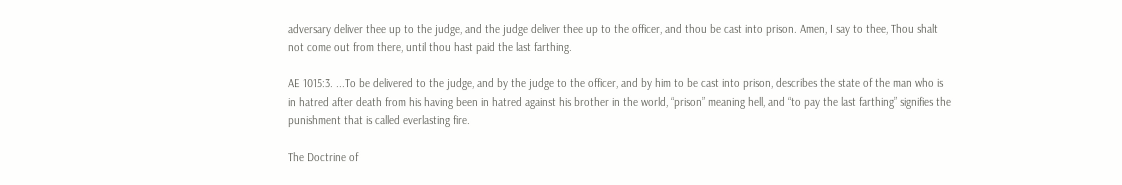adversary deliver thee up to the judge, and the judge deliver thee up to the officer, and thou be cast into prison. Amen, I say to thee, Thou shalt not come out from there, until thou hast paid the last farthing.

AE 1015:3. ...To be delivered to the judge, and by the judge to the officer, and by him to be cast into prison, describes the state of the man who is in hatred after death from his having been in hatred against his brother in the world, “prison” meaning hell, and “to pay the last farthing” signifies the punishment that is called everlasting fire.

The Doctrine of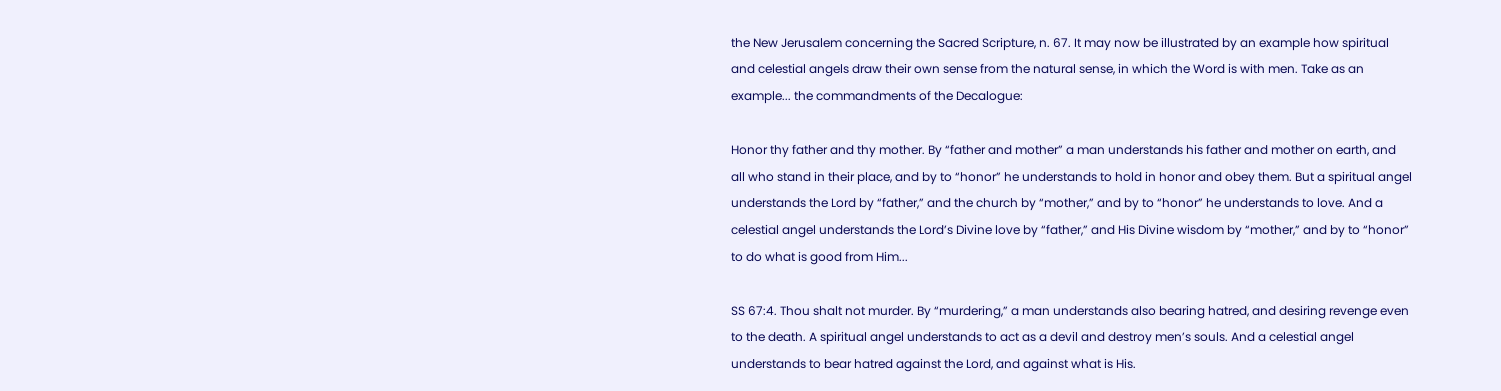the New Jerusalem concerning the Sacred Scripture, n. 67. It may now be illustrated by an example how spiritual and celestial angels draw their own sense from the natural sense, in which the Word is with men. Take as an example... the commandments of the Decalogue:

Honor thy father and thy mother. By “father and mother” a man understands his father and mother on earth, and all who stand in their place, and by to “honor” he understands to hold in honor and obey them. But a spiritual angel understands the Lord by “father,” and the church by “mother,” and by to “honor” he understands to love. And a celestial angel understands the Lord’s Divine love by “father,” and His Divine wisdom by “mother,” and by to “honor” to do what is good from Him...

SS 67:4. Thou shalt not murder. By “murdering,” a man understands also bearing hatred, and desiring revenge even to the death. A spiritual angel understands to act as a devil and destroy men’s souls. And a celestial angel understands to bear hatred against the Lord, and against what is His.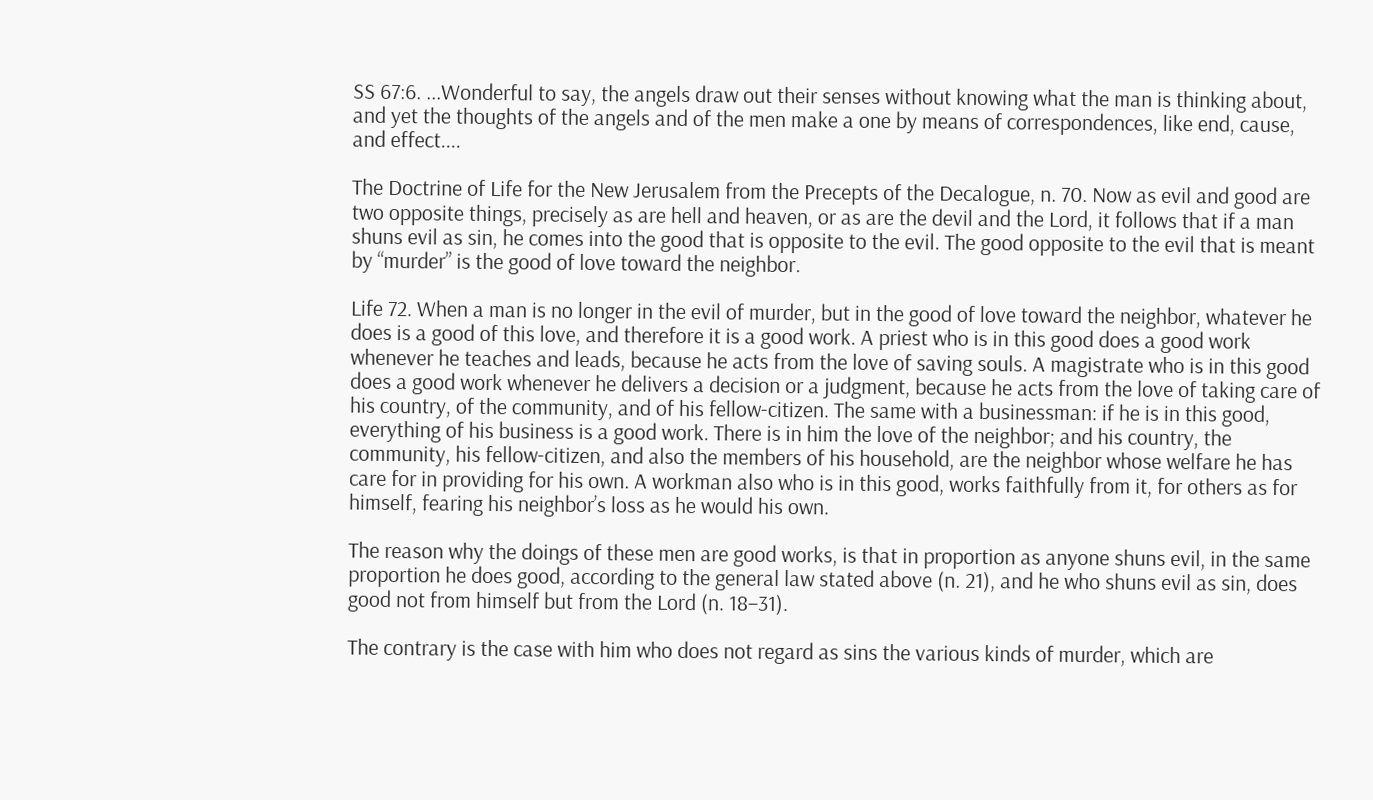SS 67:6. ...Wonderful to say, the angels draw out their senses without knowing what the man is thinking about, and yet the thoughts of the angels and of the men make a one by means of correspondences, like end, cause, and effect....

The Doctrine of Life for the New Jerusalem from the Precepts of the Decalogue, n. 70. Now as evil and good are two opposite things, precisely as are hell and heaven, or as are the devil and the Lord, it follows that if a man shuns evil as sin, he comes into the good that is opposite to the evil. The good opposite to the evil that is meant by “murder” is the good of love toward the neighbor.

Life 72. When a man is no longer in the evil of murder, but in the good of love toward the neighbor, whatever he does is a good of this love, and therefore it is a good work. A priest who is in this good does a good work whenever he teaches and leads, because he acts from the love of saving souls. A magistrate who is in this good does a good work whenever he delivers a decision or a judgment, because he acts from the love of taking care of his country, of the community, and of his fellow-citizen. The same with a businessman: if he is in this good, everything of his business is a good work. There is in him the love of the neighbor; and his country, the community, his fellow-citizen, and also the members of his household, are the neighbor whose welfare he has care for in providing for his own. A workman also who is in this good, works faithfully from it, for others as for himself, fearing his neighbor’s loss as he would his own.

The reason why the doings of these men are good works, is that in proportion as anyone shuns evil, in the same proportion he does good, according to the general law stated above (n. 21), and he who shuns evil as sin, does good not from himself but from the Lord (n. 18–31).

The contrary is the case with him who does not regard as sins the various kinds of murder, which are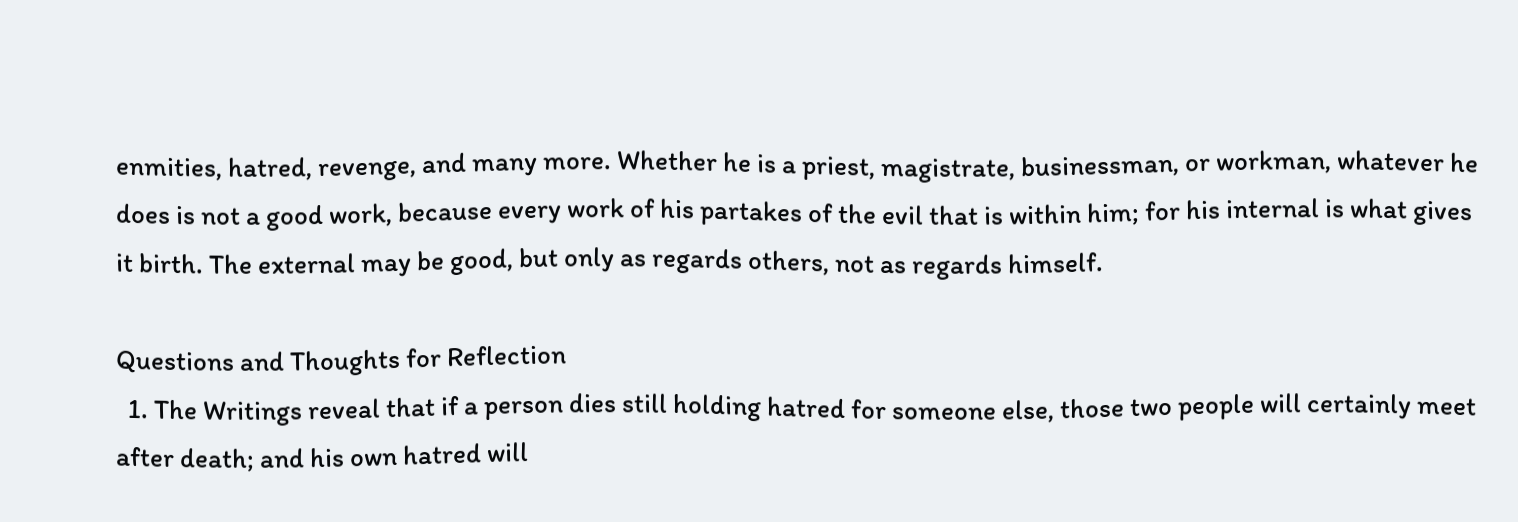enmities, hatred, revenge, and many more. Whether he is a priest, magistrate, businessman, or workman, whatever he does is not a good work, because every work of his partakes of the evil that is within him; for his internal is what gives it birth. The external may be good, but only as regards others, not as regards himself.

Questions and Thoughts for Reflection
  1. The Writings reveal that if a person dies still holding hatred for someone else, those two people will certainly meet after death; and his own hatred will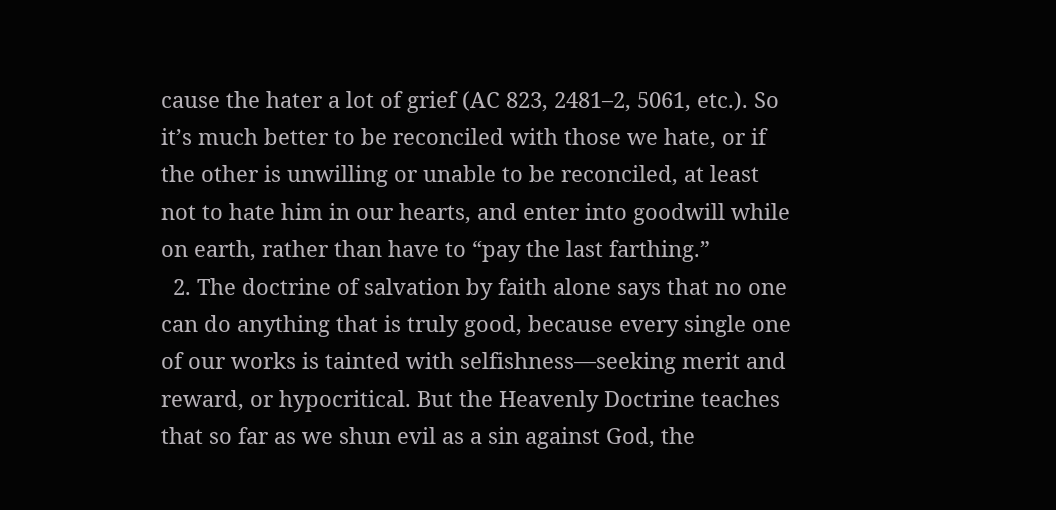cause the hater a lot of grief (AC 823, 2481–2, 5061, etc.). So it’s much better to be reconciled with those we hate, or if the other is unwilling or unable to be reconciled, at least not to hate him in our hearts, and enter into goodwill while on earth, rather than have to “pay the last farthing.”
  2. The doctrine of salvation by faith alone says that no one can do anything that is truly good, because every single one of our works is tainted with selfishness—seeking merit and reward, or hypocritical. But the Heavenly Doctrine teaches that so far as we shun evil as a sin against God, the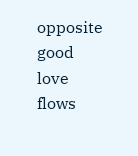opposite good love flows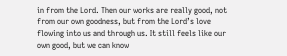in from the Lord. Then our works are really good, not from our own goodness, but from the Lord’s love flowing into us and through us. It still feels like our own good, but we can know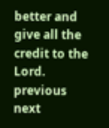better and give all the credit to the Lord.
previous next